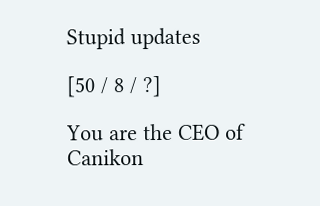Stupid updates

[50 / 8 / ?]

You are the CEO of Canikon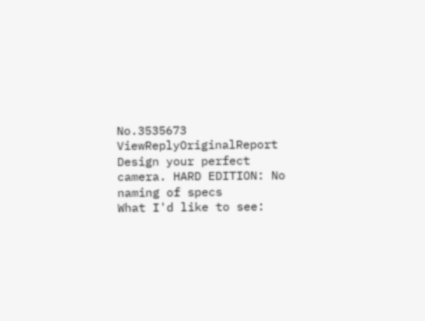No.3535673 ViewReplyOriginalReport
Design your perfect camera. HARD EDITION: No naming of specs
What I'd like to see: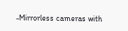-Mirrorless cameras with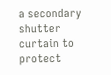a secondary shutter curtain to protect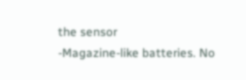the sensor
-Magazine-like batteries. No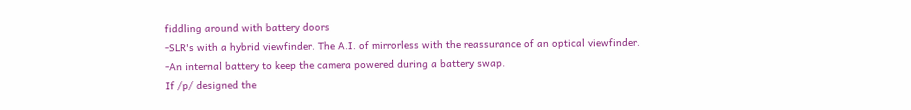fiddling around with battery doors
-SLR's with a hybrid viewfinder. The A.I. of mirrorless with the reassurance of an optical viewfinder.
-An internal battery to keep the camera powered during a battery swap.
If /p/ designed the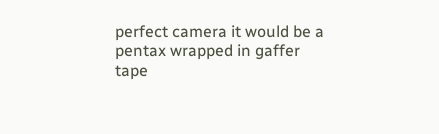perfect camera it would be a pentax wrapped in gaffer tape